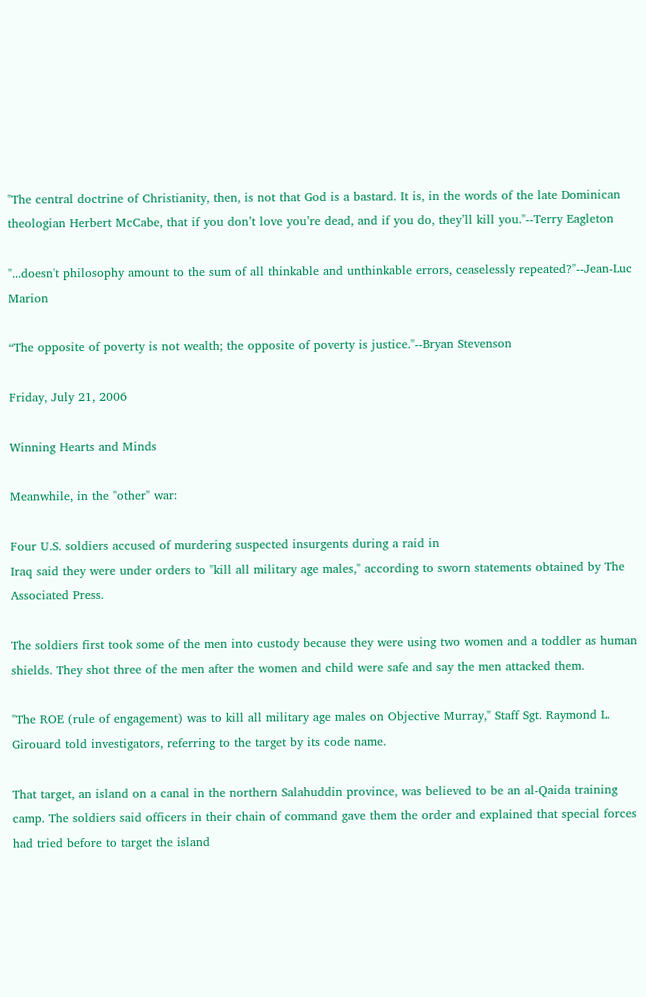"The central doctrine of Christianity, then, is not that God is a bastard. It is, in the words of the late Dominican theologian Herbert McCabe, that if you don’t love you’re dead, and if you do, they’ll kill you."--Terry Eagleton

"...doesn't philosophy amount to the sum of all thinkable and unthinkable errors, ceaselessly repeated?"--Jean-Luc Marion

“The opposite of poverty is not wealth; the opposite of poverty is justice."--Bryan Stevenson

Friday, July 21, 2006

Winning Hearts and Minds

Meanwhile, in the "other" war:

Four U.S. soldiers accused of murdering suspected insurgents during a raid in
Iraq said they were under orders to "kill all military age males," according to sworn statements obtained by The Associated Press.

The soldiers first took some of the men into custody because they were using two women and a toddler as human shields. They shot three of the men after the women and child were safe and say the men attacked them.

"The ROE (rule of engagement) was to kill all military age males on Objective Murray," Staff Sgt. Raymond L. Girouard told investigators, referring to the target by its code name.

That target, an island on a canal in the northern Salahuddin province, was believed to be an al-Qaida training camp. The soldiers said officers in their chain of command gave them the order and explained that special forces had tried before to target the island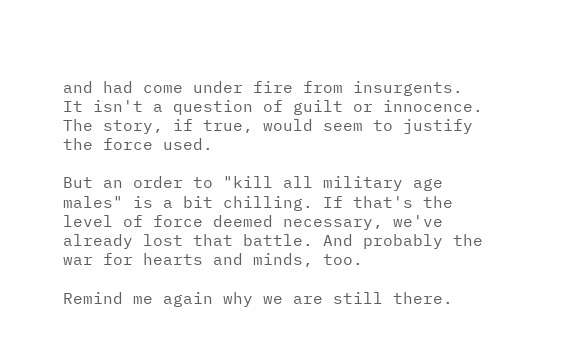and had come under fire from insurgents.
It isn't a question of guilt or innocence. The story, if true, would seem to justify the force used.

But an order to "kill all military age males" is a bit chilling. If that's the level of force deemed necessary, we've already lost that battle. And probably the war for hearts and minds, too.

Remind me again why we are still there.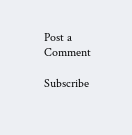Post a Comment

Subscribe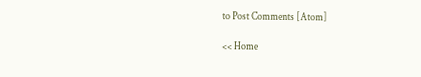to Post Comments [Atom]

<< Home